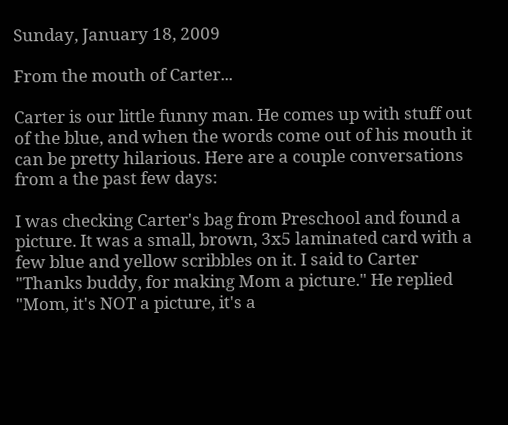Sunday, January 18, 2009

From the mouth of Carter...

Carter is our little funny man. He comes up with stuff out of the blue, and when the words come out of his mouth it can be pretty hilarious. Here are a couple conversations from a the past few days:

I was checking Carter's bag from Preschool and found a picture. It was a small, brown, 3x5 laminated card with a few blue and yellow scribbles on it. I said to Carter "Thanks buddy, for making Mom a picture." He replied "Mom, it's NOT a picture, it's a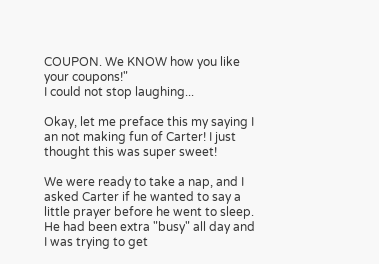COUPON. We KNOW how you like your coupons!"
I could not stop laughing...

Okay, let me preface this my saying I an not making fun of Carter! I just thought this was super sweet!

We were ready to take a nap, and I asked Carter if he wanted to say a little prayer before he went to sleep. He had been extra "busy" all day and I was trying to get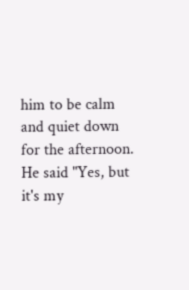him to be calm and quiet down for the afternoon. He said "Yes, but it's my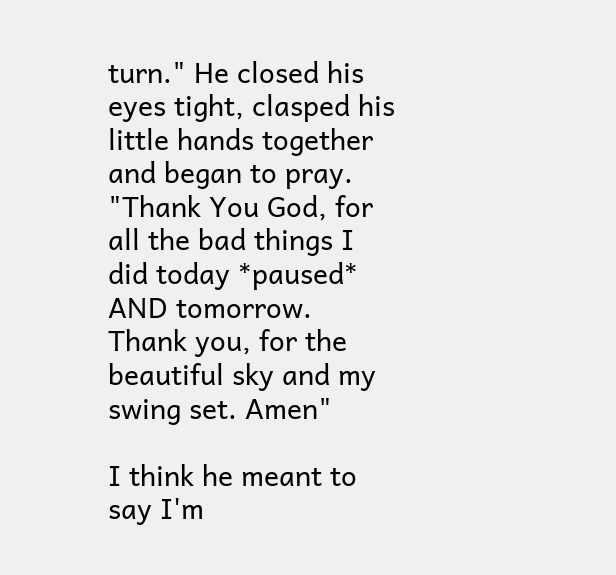turn." He closed his eyes tight, clasped his little hands together and began to pray. "Thank You God, for all the bad things I did today *paused* AND tomorrow. Thank you, for the beautiful sky and my swing set. Amen"

I think he meant to say I'm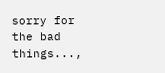sorry for the bad things...,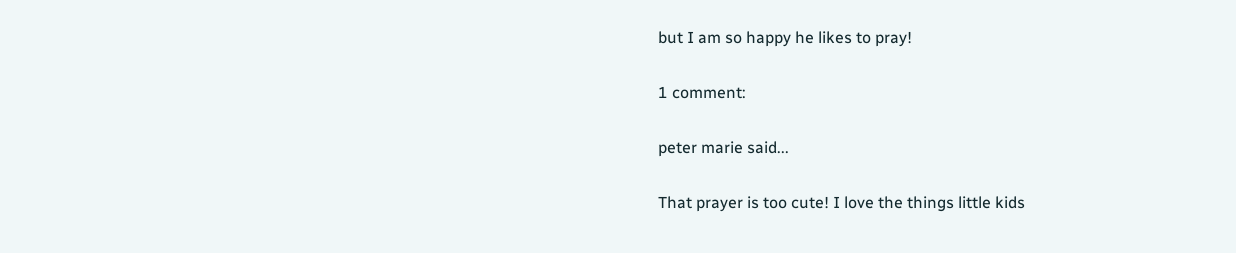but I am so happy he likes to pray!

1 comment:

peter marie said...

That prayer is too cute! I love the things little kids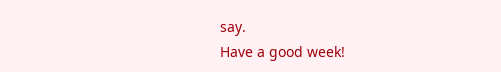say.
Have a good week!